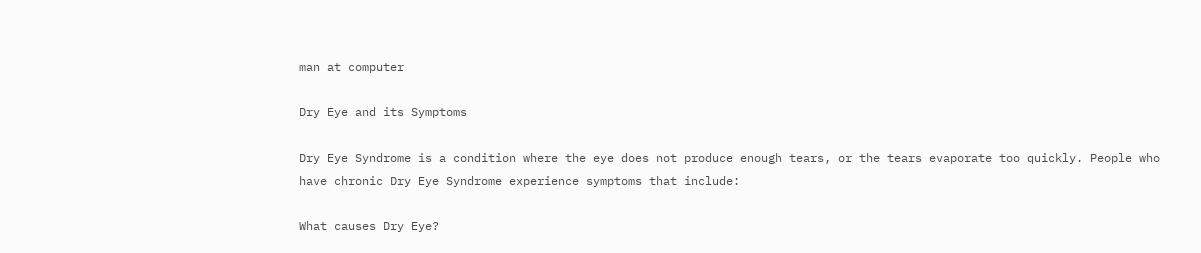man at computer

Dry Eye and its Symptoms

Dry Eye Syndrome is a condition where the eye does not produce enough tears, or the tears evaporate too quickly. People who have chronic Dry Eye Syndrome experience symptoms that include:

What causes Dry Eye?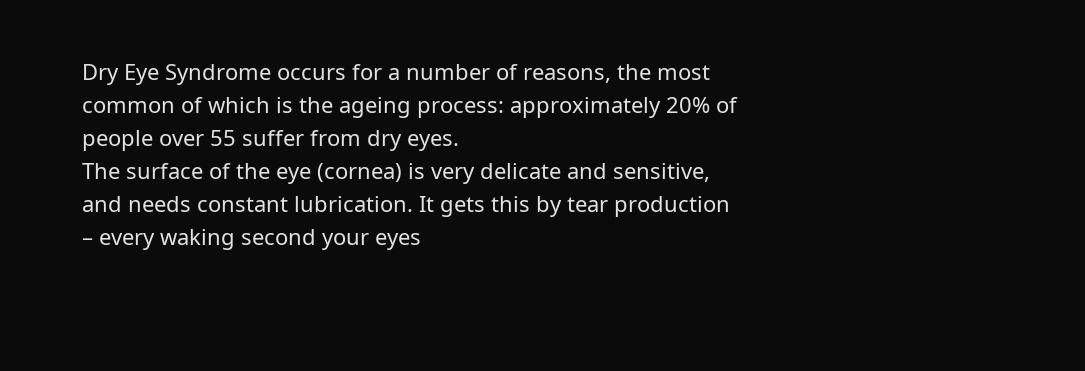Dry Eye Syndrome occurs for a number of reasons, the most common of which is the ageing process: approximately 20% of people over 55 suffer from dry eyes.
The surface of the eye (cornea) is very delicate and sensitive, and needs constant lubrication. It gets this by tear production – every waking second your eyes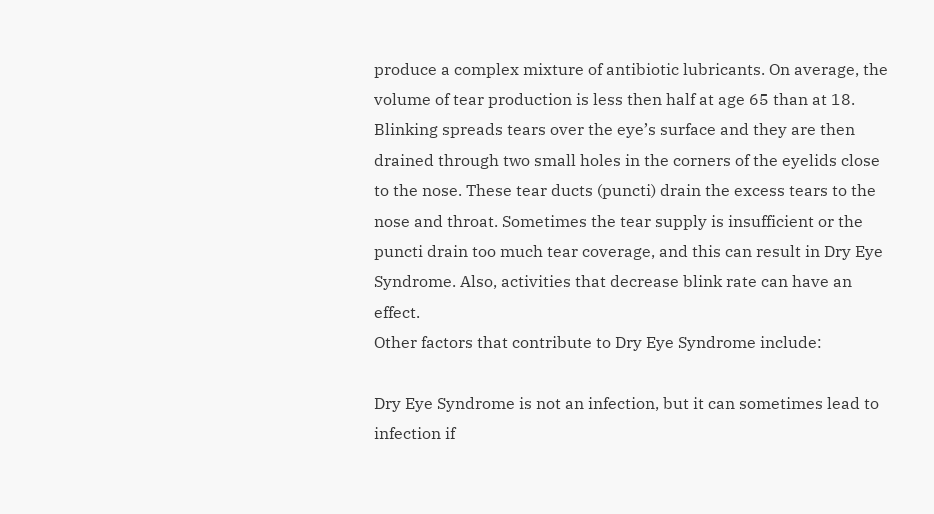produce a complex mixture of antibiotic lubricants. On average, the volume of tear production is less then half at age 65 than at 18.
Blinking spreads tears over the eye’s surface and they are then drained through two small holes in the corners of the eyelids close to the nose. These tear ducts (puncti) drain the excess tears to the nose and throat. Sometimes the tear supply is insufficient or the puncti drain too much tear coverage, and this can result in Dry Eye Syndrome. Also, activities that decrease blink rate can have an effect.
Other factors that contribute to Dry Eye Syndrome include:

Dry Eye Syndrome is not an infection, but it can sometimes lead to infection if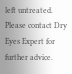left untreated. Please contact Dry Eyes Expert for further advice.